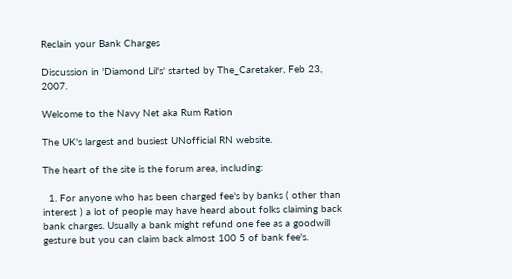Reclain your Bank Charges

Discussion in 'Diamond Lil's' started by The_Caretaker, Feb 23, 2007.

Welcome to the Navy Net aka Rum Ration

The UK's largest and busiest UNofficial RN website.

The heart of the site is the forum area, including:

  1. For anyone who has been charged fee's by banks ( other than interest ) a lot of people may have heard about folks claiming back bank charges. Usually a bank might refund one fee as a goodwill gesture but you can claim back almost 100 5 of bank fee's.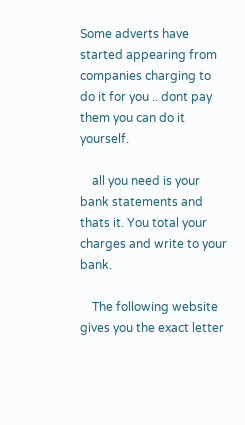Some adverts have started appearing from companies charging to do it for you .. dont pay them you can do it yourself.

    all you need is your bank statements and thats it. You total your charges and write to your bank.

    The following website gives you the exact letter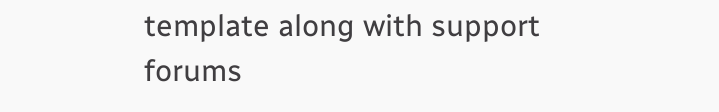template along with support forums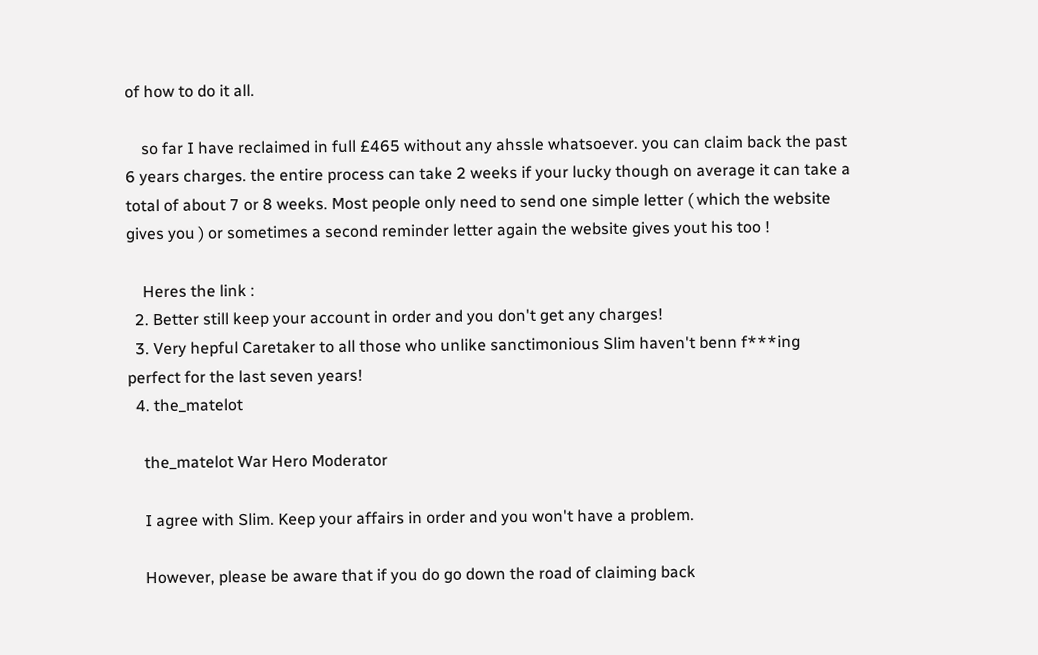of how to do it all.

    so far I have reclaimed in full £465 without any ahssle whatsoever. you can claim back the past 6 years charges. the entire process can take 2 weeks if your lucky though on average it can take a total of about 7 or 8 weeks. Most people only need to send one simple letter ( which the website gives you ) or sometimes a second reminder letter again the website gives yout his too !

    Heres the link :
  2. Better still keep your account in order and you don't get any charges!
  3. Very hepful Caretaker to all those who unlike sanctimonious Slim haven't benn f***ing perfect for the last seven years!
  4. the_matelot

    the_matelot War Hero Moderator

    I agree with Slim. Keep your affairs in order and you won't have a problem.

    However, please be aware that if you do go down the road of claiming back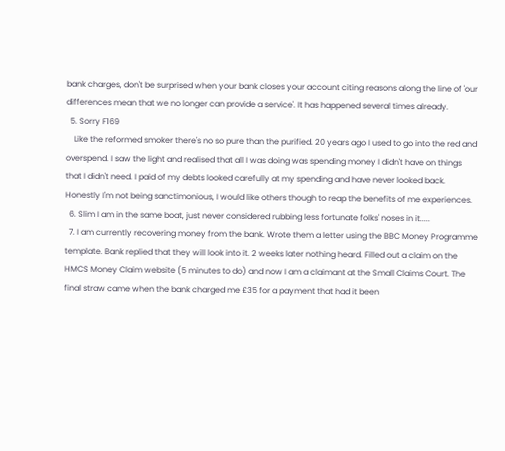bank charges, don't be surprised when your bank closes your account citing reasons along the line of 'our differences mean that we no longer can provide a service'. It has happened several times already.
  5. Sorry F169
    Like the reformed smoker there's no so pure than the purified. 20 years ago I used to go into the red and overspend. I saw the light and realised that all I was doing was spending money I didn't have on things that I didn't need. I paid of my debts looked carefully at my spending and have never looked back. Honestly I'm not being sanctimonious, I would like others though to reap the benefits of me experiences.
  6. Slim I am in the same boat, just never considered rubbing less fortunate folks' noses in it.....
  7. I am currently recovering money from the bank. Wrote them a letter using the BBC Money Programme template. Bank replied that they will look into it. 2 weeks later nothing heard. Filled out a claim on the HMCS Money Claim website (5 minutes to do) and now I am a claimant at the Small Claims Court. The final straw came when the bank charged me £35 for a payment that had it been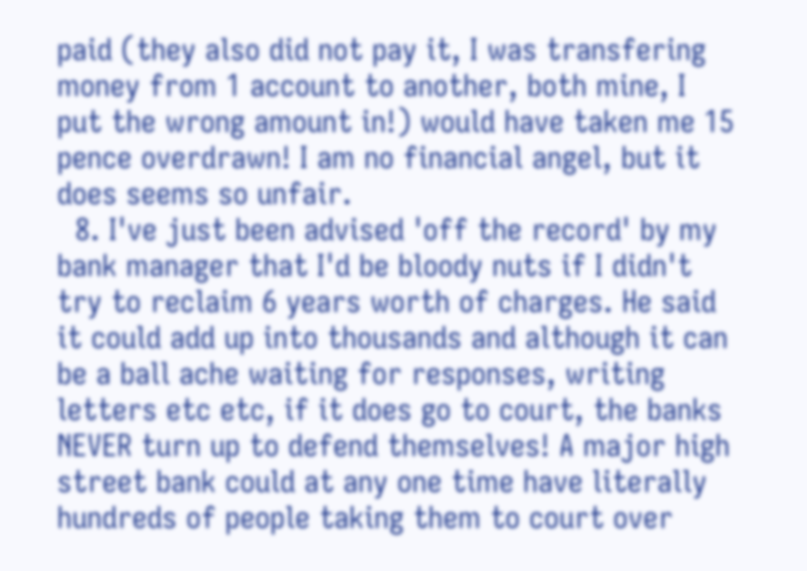paid (they also did not pay it, I was transfering money from 1 account to another, both mine, I put the wrong amount in!) would have taken me 15 pence overdrawn! I am no financial angel, but it does seems so unfair.
  8. I've just been advised 'off the record' by my bank manager that I'd be bloody nuts if I didn't try to reclaim 6 years worth of charges. He said it could add up into thousands and although it can be a ball ache waiting for responses, writing letters etc etc, if it does go to court, the banks NEVER turn up to defend themselves! A major high street bank could at any one time have literally hundreds of people taking them to court over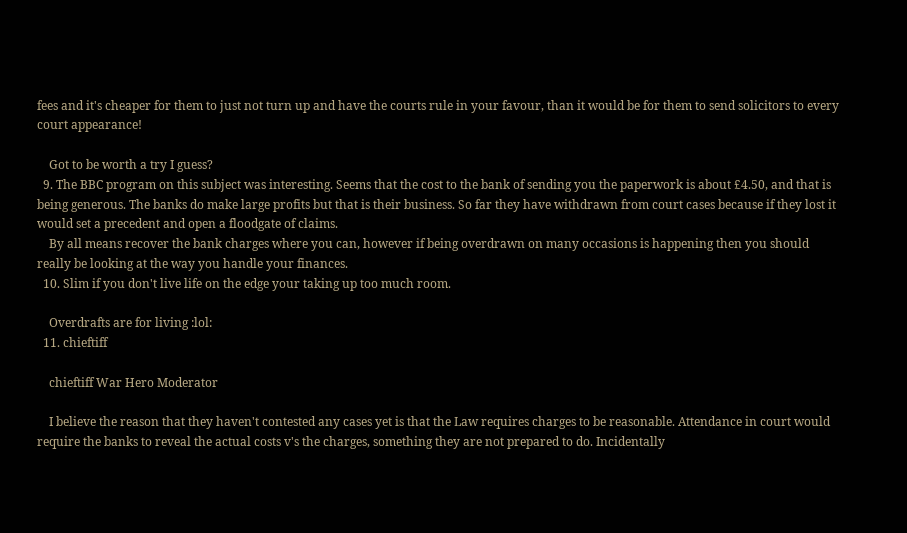fees and it's cheaper for them to just not turn up and have the courts rule in your favour, than it would be for them to send solicitors to every court appearance!

    Got to be worth a try I guess?
  9. The BBC program on this subject was interesting. Seems that the cost to the bank of sending you the paperwork is about £4.50, and that is being generous. The banks do make large profits but that is their business. So far they have withdrawn from court cases because if they lost it would set a precedent and open a floodgate of claims.
    By all means recover the bank charges where you can, however if being overdrawn on many occasions is happening then you should really be looking at the way you handle your finances.
  10. Slim if you don't live life on the edge your taking up too much room.

    Overdrafts are for living :lol:
  11. chieftiff

    chieftiff War Hero Moderator

    I believe the reason that they haven't contested any cases yet is that the Law requires charges to be reasonable. Attendance in court would require the banks to reveal the actual costs v's the charges, something they are not prepared to do. Incidentally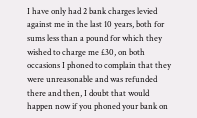I have only had 2 bank charges levied against me in the last 10 years, both for sums less than a pound for which they wished to charge me £30, on both occasions I phoned to complain that they were unreasonable and was refunded there and then, I doubt that would happen now if you phoned your bank on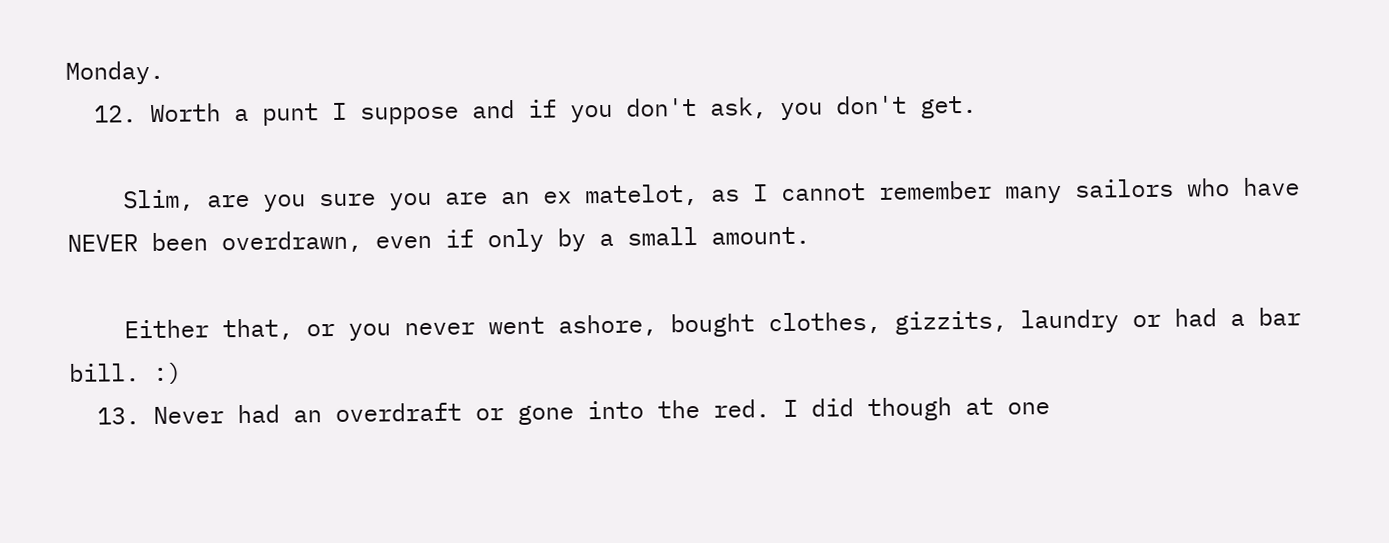Monday.
  12. Worth a punt I suppose and if you don't ask, you don't get.

    Slim, are you sure you are an ex matelot, as I cannot remember many sailors who have NEVER been overdrawn, even if only by a small amount.

    Either that, or you never went ashore, bought clothes, gizzits, laundry or had a bar bill. :)
  13. Never had an overdraft or gone into the red. I did though at one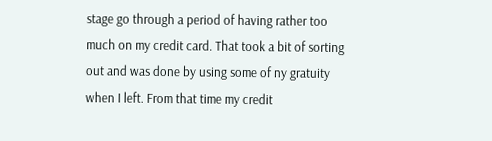stage go through a period of having rather too much on my credit card. That took a bit of sorting out and was done by using some of ny gratuity when I left. From that time my credit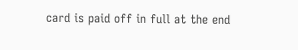card is paid off in full at the end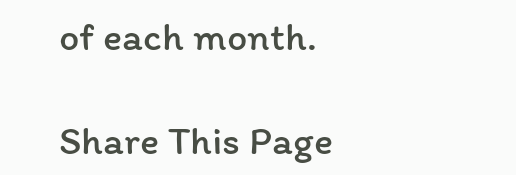of each month.

Share This Page